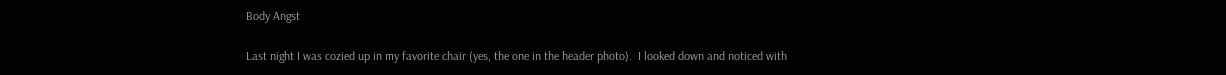Body Angst

Last night I was cozied up in my favorite chair (yes, the one in the header photo).  I looked down and noticed with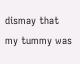dismay that my tummy was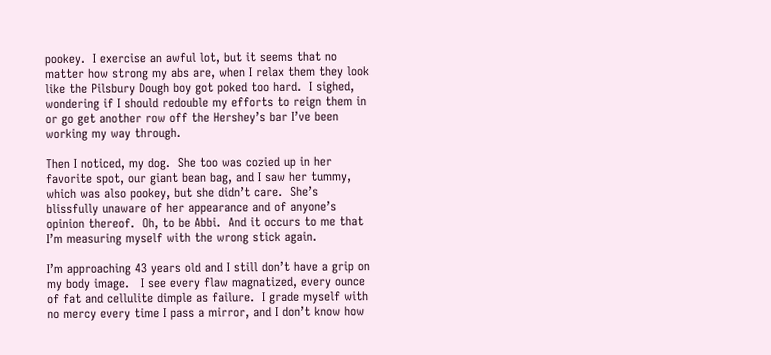pookey.  I exercise an awful lot, but it seems that no matter how strong my abs are, when I relax them they look like the Pilsbury Dough boy got poked too hard.  I sighed, wondering if I should redouble my efforts to reign them in or go get another row off the Hershey’s bar I’ve been working my way through.

Then I noticed, my dog.  She too was cozied up in her favorite spot, our giant bean bag, and I saw her tummy, which was also pookey, but she didn’t care.  She’s blissfully unaware of her appearance and of anyone’s opinion thereof.  Oh, to be Abbi.  And it occurs to me that I’m measuring myself with the wrong stick again.

I’m approaching 43 years old and I still don’t have a grip on my body image.   I see every flaw magnatized, every ounce of fat and cellulite dimple as failure.  I grade myself with no mercy every time I pass a mirror, and I don’t know how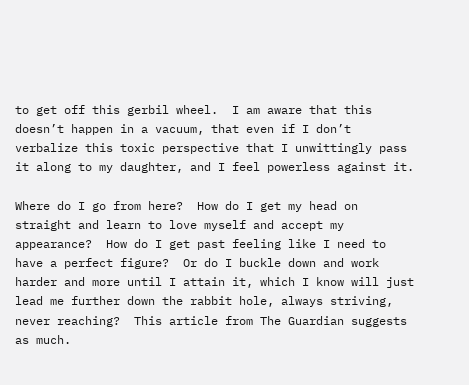to get off this gerbil wheel.  I am aware that this doesn’t happen in a vacuum, that even if I don’t verbalize this toxic perspective that I unwittingly pass it along to my daughter, and I feel powerless against it.

Where do I go from here?  How do I get my head on straight and learn to love myself and accept my appearance?  How do I get past feeling like I need to have a perfect figure?  Or do I buckle down and work harder and more until I attain it, which I know will just lead me further down the rabbit hole, always striving, never reaching?  This article from The Guardian suggests as much.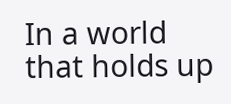In a world that holds up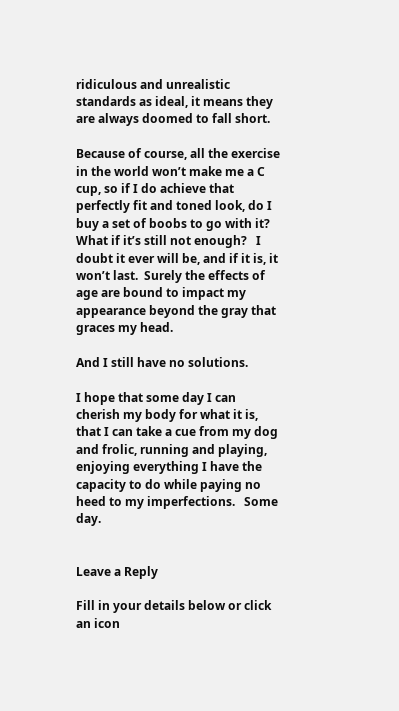ridiculous and unrealistic standards as ideal, it means they are always doomed to fall short.

Because of course, all the exercise in the world won’t make me a C cup, so if I do achieve that perfectly fit and toned look, do I buy a set of boobs to go with it?  What if it’s still not enough?   I doubt it ever will be, and if it is, it won’t last.  Surely the effects of age are bound to impact my appearance beyond the gray that graces my head.

And I still have no solutions.

I hope that some day I can cherish my body for what it is, that I can take a cue from my dog and frolic, running and playing,  enjoying everything I have the capacity to do while paying no heed to my imperfections.   Some day.


Leave a Reply

Fill in your details below or click an icon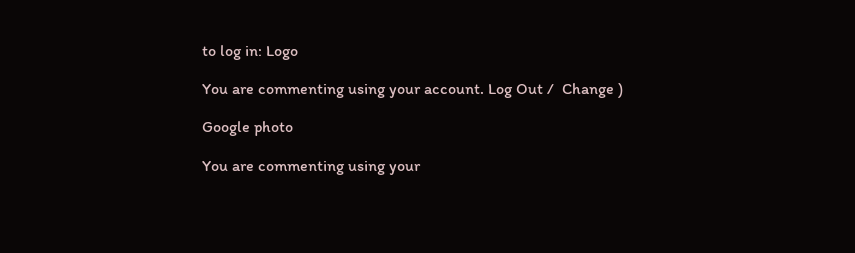to log in: Logo

You are commenting using your account. Log Out /  Change )

Google photo

You are commenting using your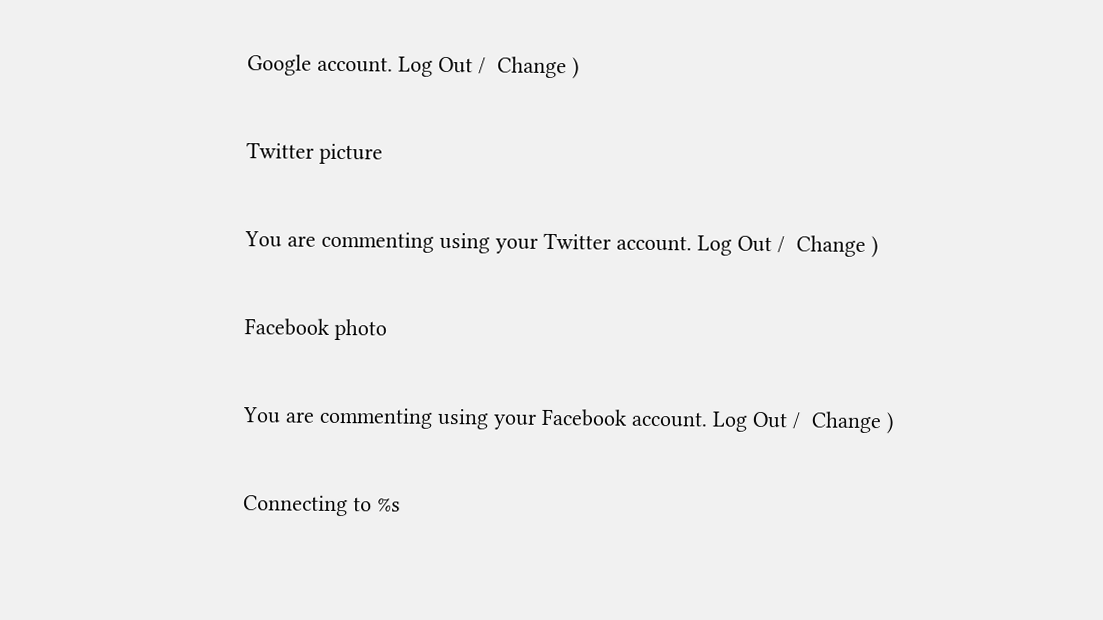Google account. Log Out /  Change )

Twitter picture

You are commenting using your Twitter account. Log Out /  Change )

Facebook photo

You are commenting using your Facebook account. Log Out /  Change )

Connecting to %s